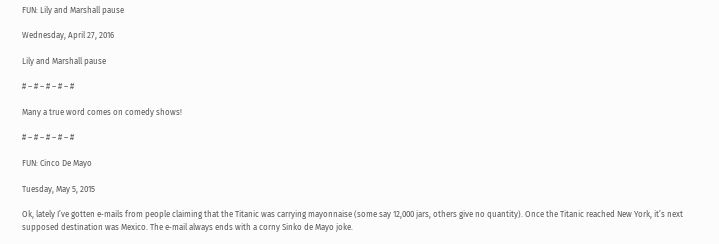FUN: Lily and Marshall pause

Wednesday, April 27, 2016

Lily and Marshall pause

# – # – # – # – #

Many a true word comes on comedy shows!

# – # – # – # – #

FUN: Cinco De Mayo

Tuesday, May 5, 2015

Ok, lately I’ve gotten e‐mails from people claiming that the Titanic was carrying mayonnaise (some say 12,000 jars, others give no quantity). Once the Titanic reached New York, it’s next supposed destination was Mexico. The e‐mail always ends with a corny Sinko de Mayo joke.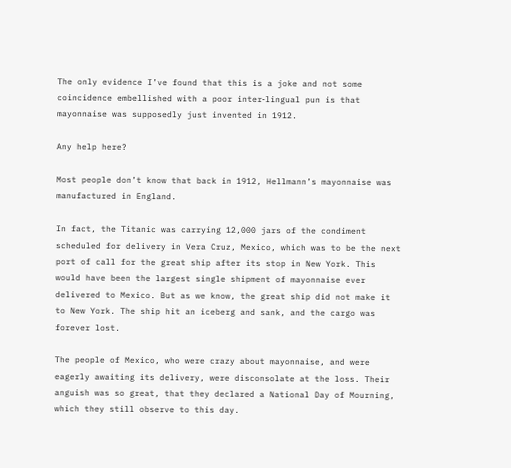The only evidence I’ve found that this is a joke and not some coincidence embellished with a poor inter‐lingual pun is that mayonnaise was supposedly just invented in 1912.

Any help here?

Most people don’t know that back in 1912, Hellmann’s mayonnaise was manufactured in England.

In fact, the Titanic was carrying 12,000 jars of the condiment scheduled for delivery in Vera Cruz, Mexico, which was to be the next port of call for the great ship after its stop in New York. This would have been the largest single shipment of mayonnaise ever delivered to Mexico. But as we know, the great ship did not make it to New York. The ship hit an iceberg and sank, and the cargo was forever lost.

The people of Mexico, who were crazy about mayonnaise, and were eagerly awaiting its delivery, were disconsolate at the loss. Their anguish was so great, that they declared a National Day of Mourning, which they still observe to this day.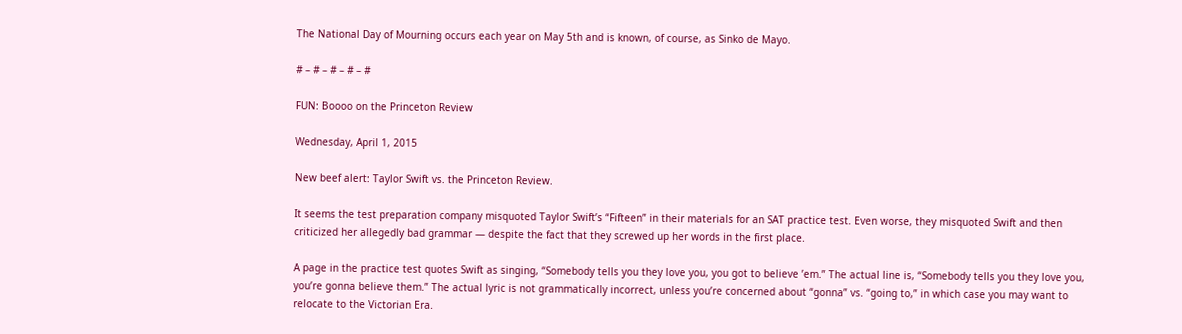The National Day of Mourning occurs each year on May 5th and is known, of course, as Sinko de Mayo.

# – # – # – # – #

FUN: Boooo on the Princeton Review

Wednesday, April 1, 2015

New beef alert: Taylor Swift vs. the Princeton Review.

It seems the test preparation company misquoted Taylor Swift’s “Fifteen” in their materials for an SAT practice test. Even worse, they misquoted Swift and then criticized her allegedly bad grammar — despite the fact that they screwed up her words in the first place.

A page in the practice test quotes Swift as singing, “Somebody tells you they love you, you got to believe ’em.” The actual line is, “Somebody tells you they love you, you’re gonna believe them.” The actual lyric is not grammatically incorrect, unless you’re concerned about “gonna” vs. “going to,” in which case you may want to relocate to the Victorian Era.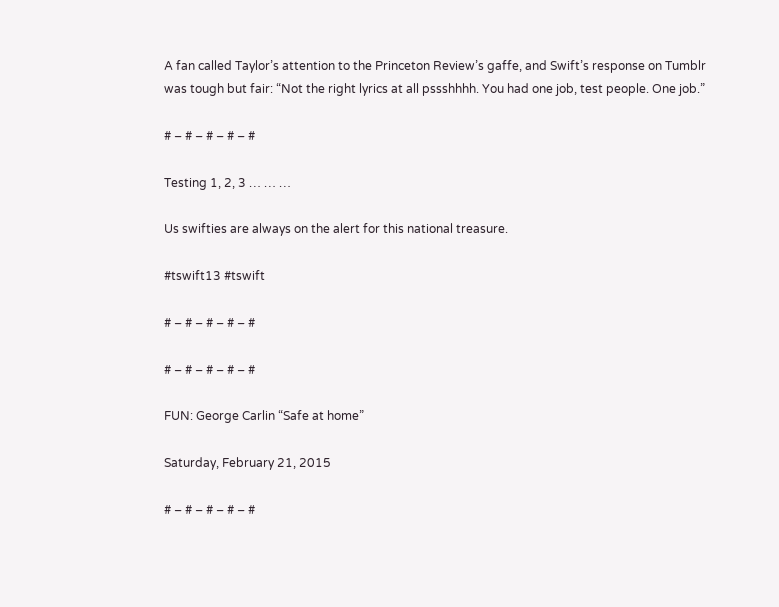A fan called Taylor’s attention to the Princeton Review’s gaffe, and Swift’s response on Tumblr was tough but fair: “Not the right lyrics at all pssshhhh. You had one job, test people. One job.”

# – # – # – # – #

Testing 1, 2, 3 … … …

Us swifties are always on the alert for this national treasure.

#tswift13 #tswift

# – # – # – # – #

# – # – # – # – #

FUN: George Carlin “Safe at home”

Saturday, February 21, 2015

# – # – # – # – #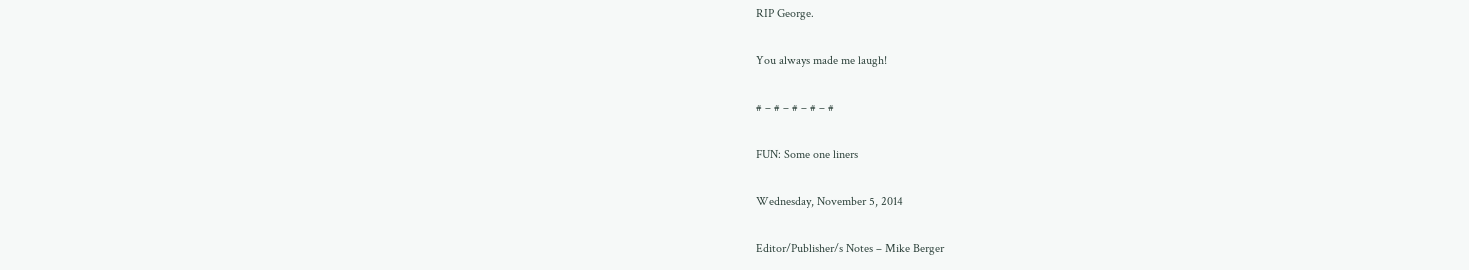RIP George.

You always made me laugh!

# – # – # – # – #

FUN: Some one liners

Wednesday, November 5, 2014

Editor/Publisher/s Notes – Mike Berger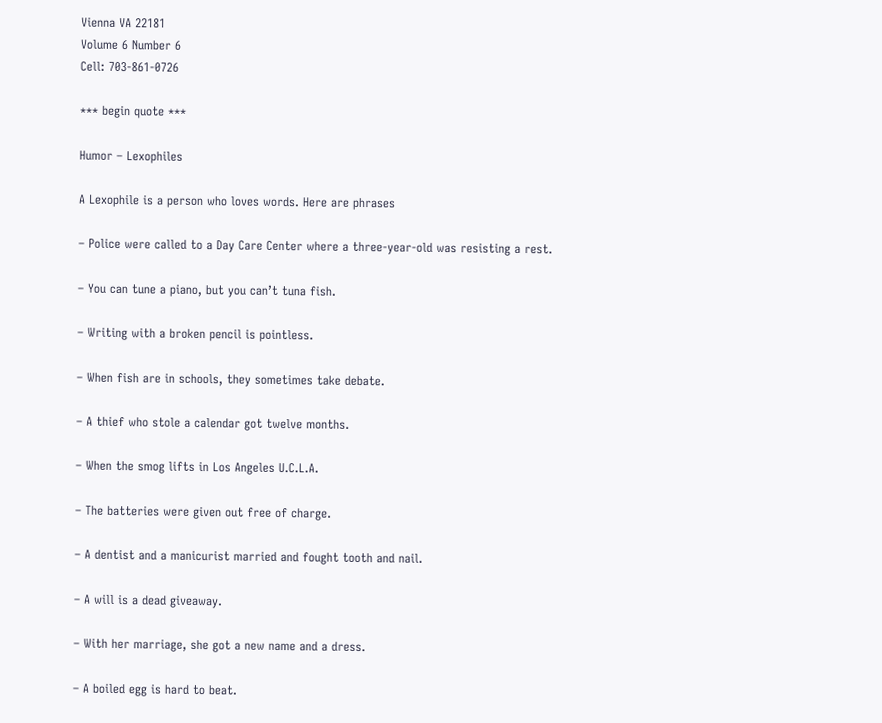Vienna VA 22181
Volume 6 Number 6
Cell: 703-861-0726

*** begin quote ***

Humor – Lexophiles

A Lexophile is a person who loves words. Here are phrases

– Police were called to a Day Care Center where a three-year-old was resisting a rest.

– You can tune a piano, but you can’t tuna fish.

– Writing with a broken pencil is pointless.

– When fish are in schools, they sometimes take debate.

– A thief who stole a calendar got twelve months.

– When the smog lifts in Los Angeles U.C.L.A.

– The batteries were given out free of charge.

– A dentist and a manicurist married and fought tooth and nail.

– A will is a dead giveaway.

– With her marriage, she got a new name and a dress.

– A boiled egg is hard to beat.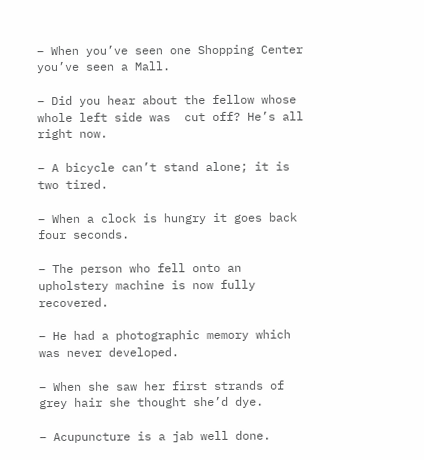– When you’ve seen one Shopping Center you’ve seen a Mall.

– Did you hear about the fellow whose whole left side was  cut off? He’s all right now.

– A bicycle can’t stand alone; it is two tired.

– When a clock is hungry it goes back four seconds.

– The person who fell onto an upholstery machine is now fully recovered.

– He had a photographic memory which was never developed.

– When she saw her first strands of grey hair she thought she’d dye.

– Acupuncture is a jab well done.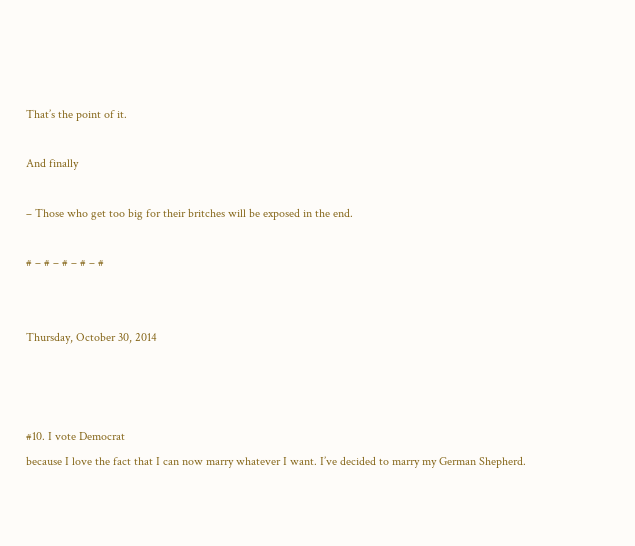That’s the point of it.

And finally

– Those who get too big for their britches will be exposed in the end.

# – # – # – # – #


Thursday, October 30, 2014



#10. I vote Democrat
because I love the fact that I can now marry whatever I want. I’ve decided to marry my German Shepherd.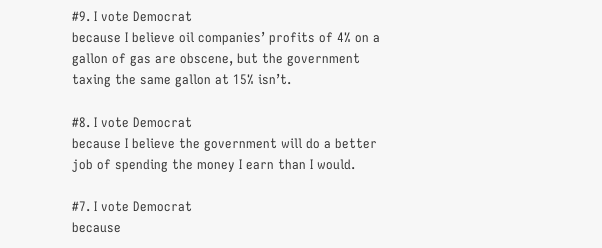#9. I vote Democrat
because I believe oil companies’ profits of 4% on a gallon of gas are obscene, but the government taxing the same gallon at 15% isn’t.

#8. I vote Democrat
because I believe the government will do a better job of spending the money I earn than I would.

#7. I vote Democrat
because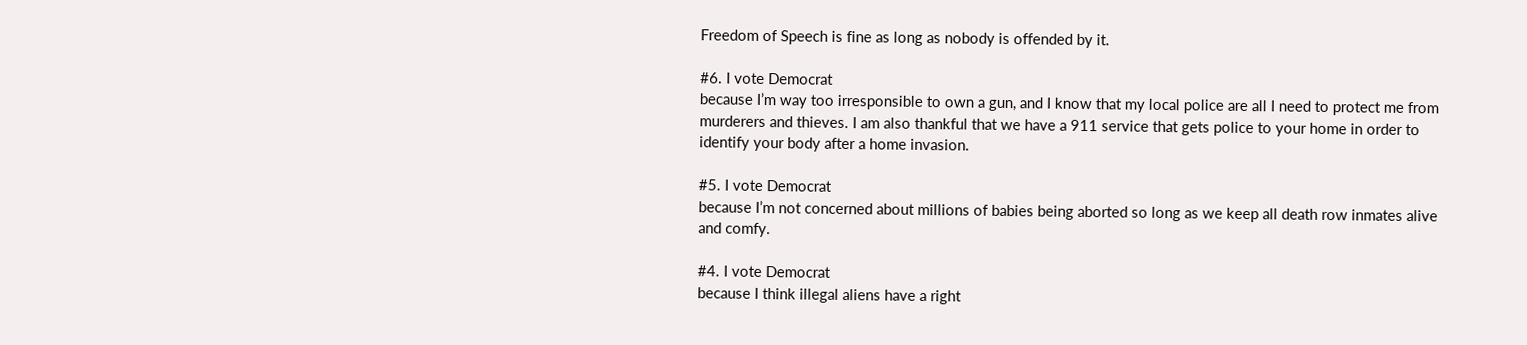Freedom of Speech is fine as long as nobody is offended by it.

#6. I vote Democrat
because I’m way too irresponsible to own a gun, and I know that my local police are all I need to protect me from murderers and thieves. I am also thankful that we have a 911 service that gets police to your home in order to identify your body after a home invasion.

#5. I vote Democrat
because I’m not concerned about millions of babies being aborted so long as we keep all death row inmates alive and comfy.

#4. I vote Democrat
because I think illegal aliens have a right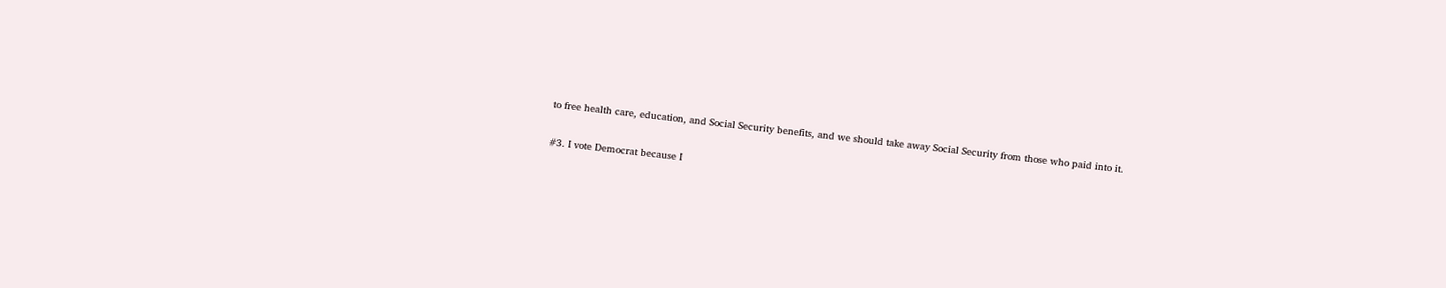to free health care, education, and Social Security benefits, and we should take away Social Security from those who paid into it.

#3. I vote Democrat because I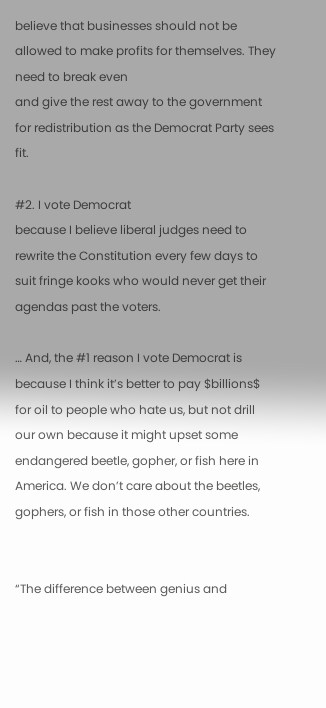believe that businesses should not be allowed to make profits for themselves. They need to break even
and give the rest away to the government for redistribution as the Democrat Party sees fit.

#2. I vote Democrat
because I believe liberal judges need to rewrite the Constitution every few days to suit fringe kooks who would never get their agendas past the voters.

… And, the #1 reason I vote Democrat is
because I think it’s better to pay $billions$ for oil to people who hate us, but not drill our own because it might upset some endangered beetle, gopher, or fish here in America. We don’t care about the beetles, gophers, or fish in those other countries.


“The difference between genius and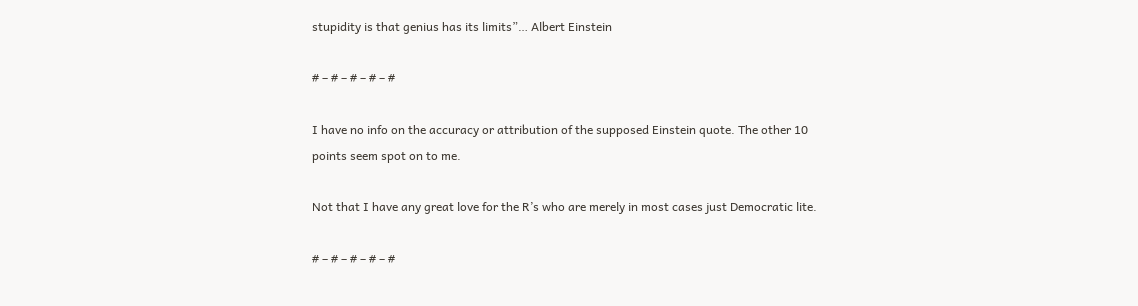stupidity is that genius has its limits”… Albert Einstein

# – # – # – # – #

I have no info on the accuracy or attribution of the supposed Einstein quote. The other 10 points seem spot on to me.

Not that I have any great love for the R’s who are merely in most cases just Democratic lite.

# – # – # – # – #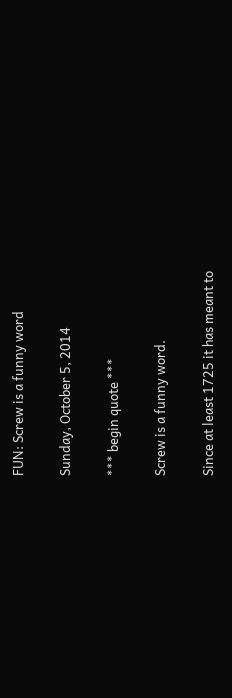FUN: Screw is a funny word

Sunday, October 5, 2014

*** begin quote ***

Screw is a funny word.

Since at least 1725 it has meant to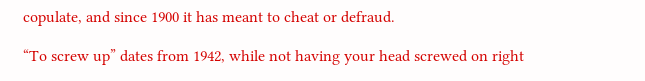copulate, and since 1900 it has meant to cheat or defraud.

“To screw up” dates from 1942, while not having your head screwed on right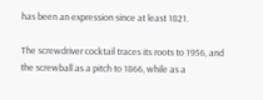has been an expression since at least 1821.

The screwdriver cocktail traces its roots to 1956, and the screwball as a pitch to 1866, while as a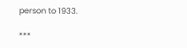person to 1933.

***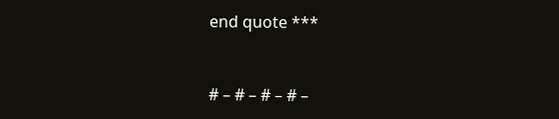end quote ***


# – # – # – # –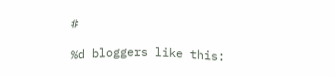#

%d bloggers like this: